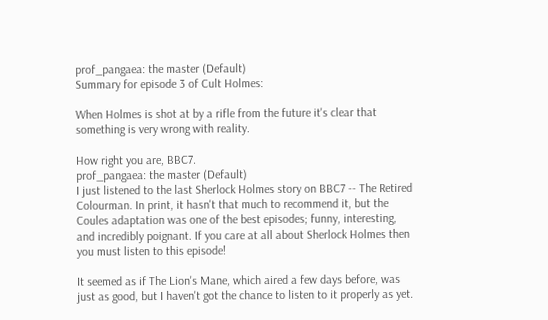prof_pangaea: the master (Default)
Summary for episode 3 of Cult Holmes:

When Holmes is shot at by a rifle from the future it's clear that something is very wrong with reality.

How right you are, BBC7.
prof_pangaea: the master (Default)
I just listened to the last Sherlock Holmes story on BBC7 -- The Retired Colourman. In print, it hasn't that much to recommend it, but the Coules adaptation was one of the best episodes; funny, interesting, and incredibly poignant. If you care at all about Sherlock Holmes then you must listen to this episode!

It seemed as if The Lion's Mane, which aired a few days before, was just as good, but I haven't got the chance to listen to it properly as yet.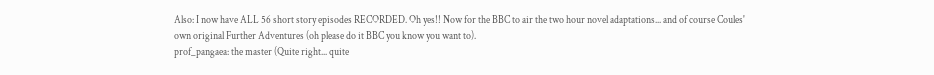Also: I now have ALL 56 short story episodes RECORDED. Oh yes!! Now for the BBC to air the two hour novel adaptations... and of course Coules' own original Further Adventures (oh please do it BBC you know you want to).
prof_pangaea: the master (Quite right... quite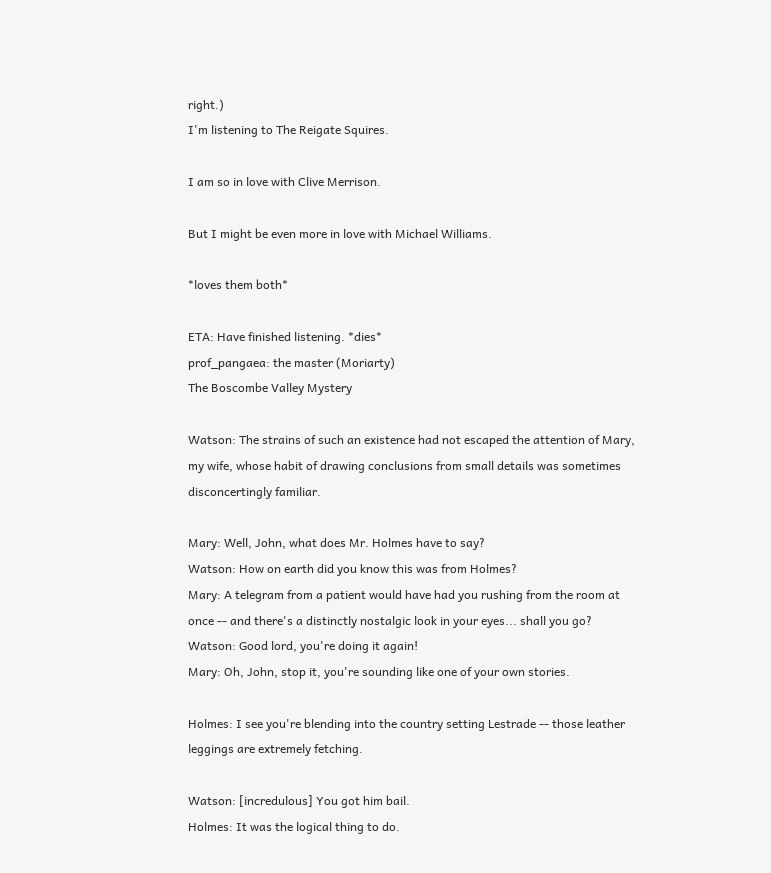right.)
I'm listening to The Reigate Squires.

I am so in love with Clive Merrison.

But I might be even more in love with Michael Williams.

*loves them both*

ETA: Have finished listening. *dies*
prof_pangaea: the master (Moriarty)
The Boscombe Valley Mystery

Watson: The strains of such an existence had not escaped the attention of Mary, my wife, whose habit of drawing conclusions from small details was sometimes disconcertingly familiar.

Mary: Well, John, what does Mr. Holmes have to say?
Watson: How on earth did you know this was from Holmes?
Mary: A telegram from a patient would have had you rushing from the room at once -- and there's a distinctly nostalgic look in your eyes... shall you go?
Watson: Good lord, you're doing it again!
Mary: Oh, John, stop it, you're sounding like one of your own stories.

Holmes: I see you're blending into the country setting Lestrade -- those leather leggings are extremely fetching.

Watson: [incredulous] You got him bail.
Holmes: It was the logical thing to do.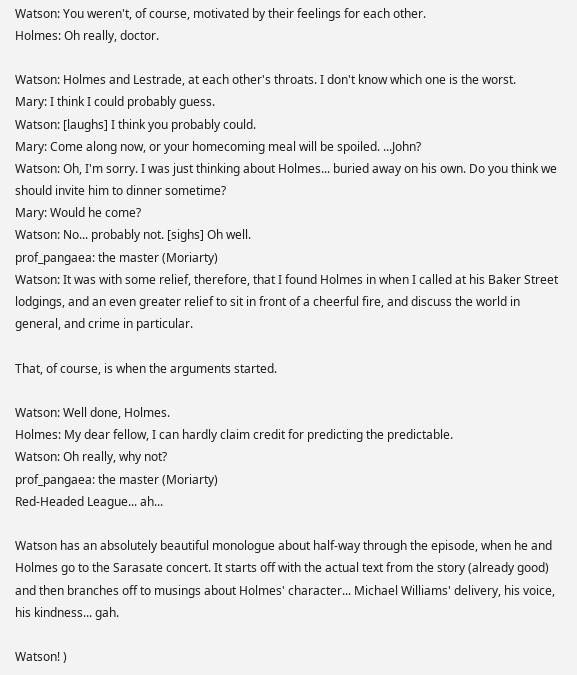Watson: You weren't, of course, motivated by their feelings for each other.
Holmes: Oh really, doctor.

Watson: Holmes and Lestrade, at each other's throats. I don't know which one is the worst.
Mary: I think I could probably guess.
Watson: [laughs] I think you probably could.
Mary: Come along now, or your homecoming meal will be spoiled. ...John?
Watson: Oh, I'm sorry. I was just thinking about Holmes... buried away on his own. Do you think we should invite him to dinner sometime?
Mary: Would he come?
Watson: No... probably not. [sighs] Oh well.
prof_pangaea: the master (Moriarty)
Watson: It was with some relief, therefore, that I found Holmes in when I called at his Baker Street lodgings, and an even greater relief to sit in front of a cheerful fire, and discuss the world in general, and crime in particular.

That, of course, is when the arguments started.

Watson: Well done, Holmes.
Holmes: My dear fellow, I can hardly claim credit for predicting the predictable.
Watson: Oh really, why not?
prof_pangaea: the master (Moriarty)
Red-Headed League... ah...

Watson has an absolutely beautiful monologue about half-way through the episode, when he and Holmes go to the Sarasate concert. It starts off with the actual text from the story (already good) and then branches off to musings about Holmes' character... Michael Williams' delivery, his voice, his kindness... gah.

Watson! )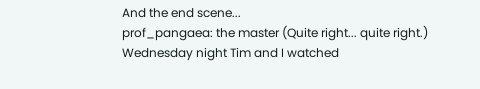And the end scene...
prof_pangaea: the master (Quite right... quite right.)
Wednesday night Tim and I watched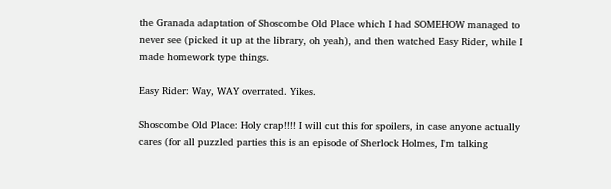the Granada adaptation of Shoscombe Old Place which I had SOMEHOW managed to never see (picked it up at the library, oh yeah), and then watched Easy Rider, while I made homework type things.

Easy Rider: Way, WAY overrated. Yikes.

Shoscombe Old Place: Holy crap!!!! I will cut this for spoilers, in case anyone actually cares (for all puzzled parties this is an episode of Sherlock Holmes, I'm talking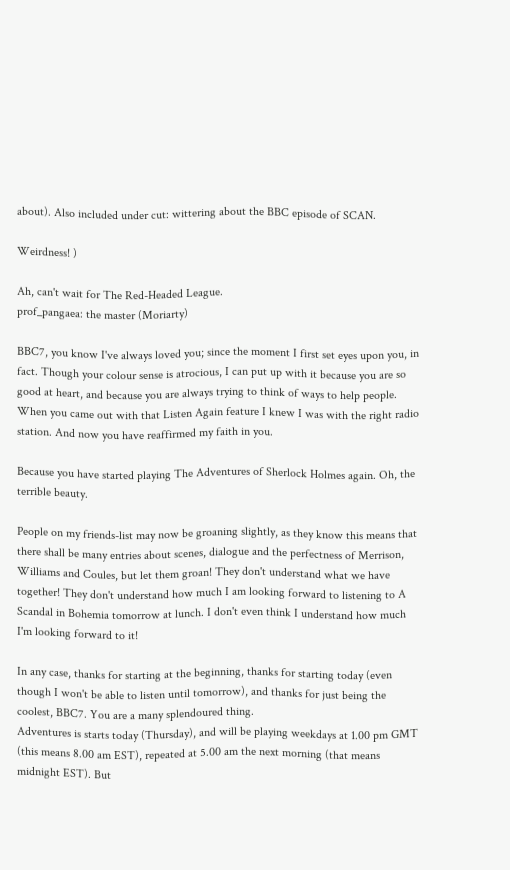about). Also included under cut: wittering about the BBC episode of SCAN.

Weirdness! )

Ah, can't wait for The Red-Headed League.
prof_pangaea: the master (Moriarty)

BBC7, you know I've always loved you; since the moment I first set eyes upon you, in fact. Though your colour sense is atrocious, I can put up with it because you are so good at heart, and because you are always trying to think of ways to help people. When you came out with that Listen Again feature I knew I was with the right radio station. And now you have reaffirmed my faith in you.

Because you have started playing The Adventures of Sherlock Holmes again. Oh, the terrible beauty.

People on my friends-list may now be groaning slightly, as they know this means that there shall be many entries about scenes, dialogue and the perfectness of Merrison, Williams and Coules, but let them groan! They don't understand what we have together! They don't understand how much I am looking forward to listening to A Scandal in Bohemia tomorrow at lunch. I don't even think I understand how much I'm looking forward to it!

In any case, thanks for starting at the beginning, thanks for starting today (even though I won't be able to listen until tomorrow), and thanks for just being the coolest, BBC7. You are a many splendoured thing.
Adventures is starts today (Thursday), and will be playing weekdays at 1.00 pm GMT (this means 8.00 am EST), repeated at 5.00 am the next morning (that means midnight EST). But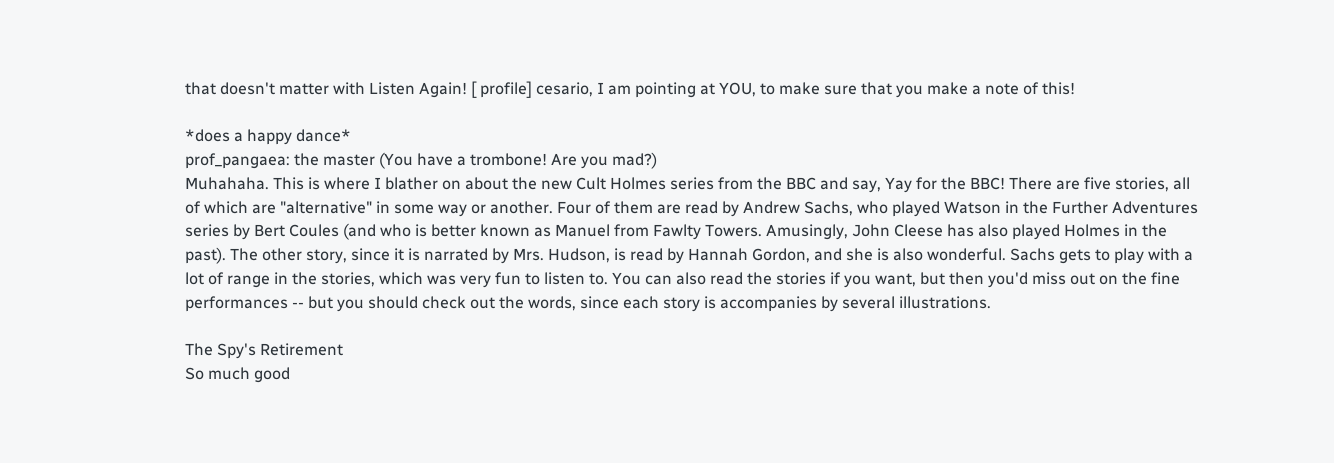that doesn't matter with Listen Again! [ profile] cesario, I am pointing at YOU, to make sure that you make a note of this!

*does a happy dance*
prof_pangaea: the master (You have a trombone! Are you mad?)
Muhahaha. This is where I blather on about the new Cult Holmes series from the BBC and say, Yay for the BBC! There are five stories, all of which are "alternative" in some way or another. Four of them are read by Andrew Sachs, who played Watson in the Further Adventures series by Bert Coules (and who is better known as Manuel from Fawlty Towers. Amusingly, John Cleese has also played Holmes in the past). The other story, since it is narrated by Mrs. Hudson, is read by Hannah Gordon, and she is also wonderful. Sachs gets to play with a lot of range in the stories, which was very fun to listen to. You can also read the stories if you want, but then you'd miss out on the fine performances -- but you should check out the words, since each story is accompanies by several illustrations.

The Spy's Retirement
So much good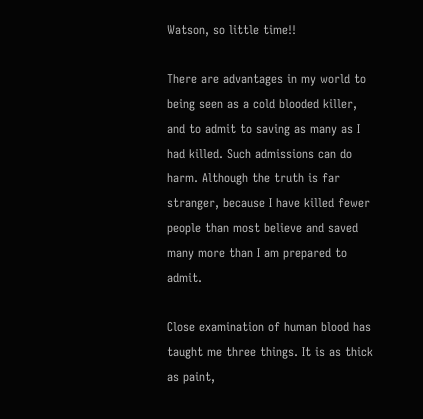Watson, so little time!!

There are advantages in my world to being seen as a cold blooded killer, and to admit to saving as many as I had killed. Such admissions can do harm. Although the truth is far stranger, because I have killed fewer people than most believe and saved many more than I am prepared to admit.

Close examination of human blood has taught me three things. It is as thick as paint,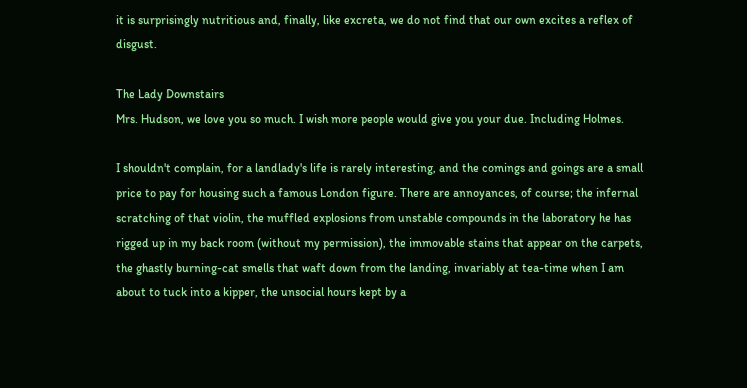it is surprisingly nutritious and, finally, like excreta, we do not find that our own excites a reflex of disgust.

The Lady Downstairs
Mrs. Hudson, we love you so much. I wish more people would give you your due. Including Holmes.

I shouldn't complain, for a landlady's life is rarely interesting, and the comings and goings are a small price to pay for housing such a famous London figure. There are annoyances, of course; the infernal scratching of that violin, the muffled explosions from unstable compounds in the laboratory he has rigged up in my back room (without my permission), the immovable stains that appear on the carpets, the ghastly burning-cat smells that waft down from the landing, invariably at tea-time when I am about to tuck into a kipper, the unsocial hours kept by a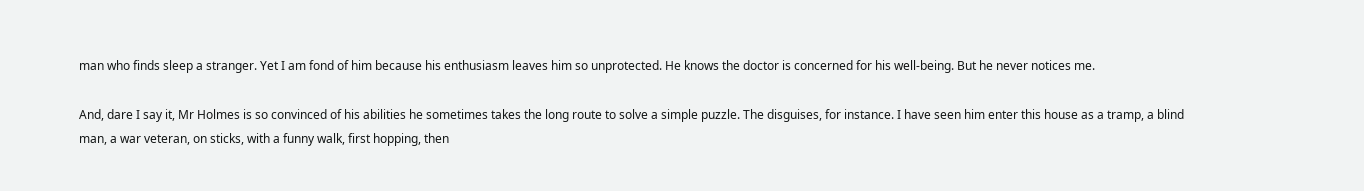man who finds sleep a stranger. Yet I am fond of him because his enthusiasm leaves him so unprotected. He knows the doctor is concerned for his well-being. But he never notices me.

And, dare I say it, Mr Holmes is so convinced of his abilities he sometimes takes the long route to solve a simple puzzle. The disguises, for instance. I have seen him enter this house as a tramp, a blind man, a war veteran, on sticks, with a funny walk, first hopping, then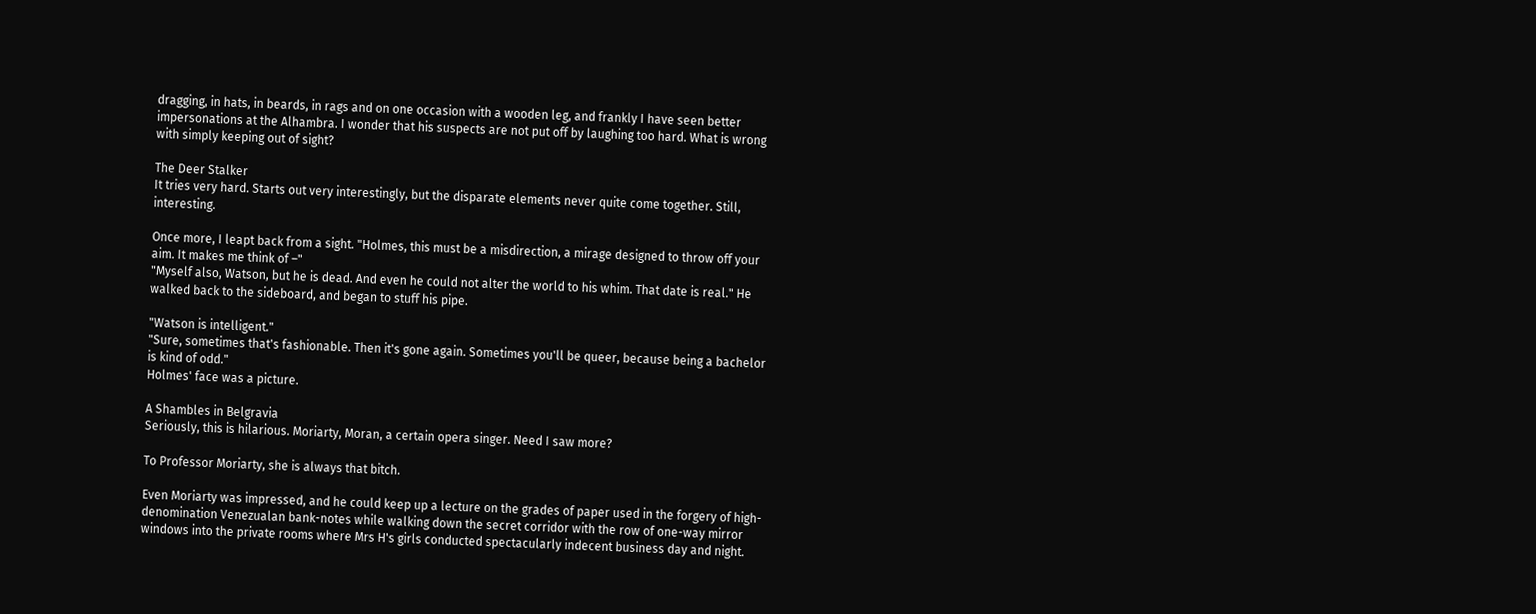dragging, in hats, in beards, in rags and on one occasion with a wooden leg, and frankly I have seen better impersonations at the Alhambra. I wonder that his suspects are not put off by laughing too hard. What is wrong with simply keeping out of sight?

The Deer Stalker
It tries very hard. Starts out very interestingly, but the disparate elements never quite come together. Still, interesting.

Once more, I leapt back from a sight. "Holmes, this must be a misdirection, a mirage designed to throw off your aim. It makes me think of –"
"Myself also, Watson, but he is dead. And even he could not alter the world to his whim. That date is real." He walked back to the sideboard, and began to stuff his pipe.

"Watson is intelligent."
"Sure, sometimes that's fashionable. Then it's gone again. Sometimes you'll be queer, because being a bachelor is kind of odd."
Holmes' face was a picture.

A Shambles in Belgravia
Seriously, this is hilarious. Moriarty, Moran, a certain opera singer. Need I saw more?

To Professor Moriarty, she is always that bitch.

Even Moriarty was impressed, and he could keep up a lecture on the grades of paper used in the forgery of high-denomination Venezualan bank-notes while walking down the secret corridor with the row of one-way mirror windows into the private rooms where Mrs H's girls conducted spectacularly indecent business day and night.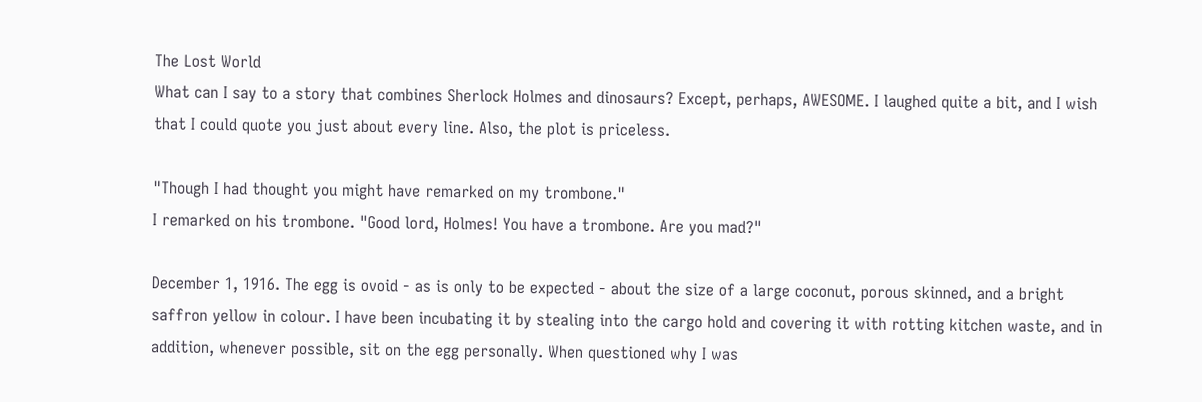The Lost World
What can I say to a story that combines Sherlock Holmes and dinosaurs? Except, perhaps, AWESOME. I laughed quite a bit, and I wish that I could quote you just about every line. Also, the plot is priceless.

"Though I had thought you might have remarked on my trombone."
I remarked on his trombone. "Good lord, Holmes! You have a trombone. Are you mad?"

December 1, 1916. The egg is ovoid - as is only to be expected - about the size of a large coconut, porous skinned, and a bright saffron yellow in colour. I have been incubating it by stealing into the cargo hold and covering it with rotting kitchen waste, and in addition, whenever possible, sit on the egg personally. When questioned why I was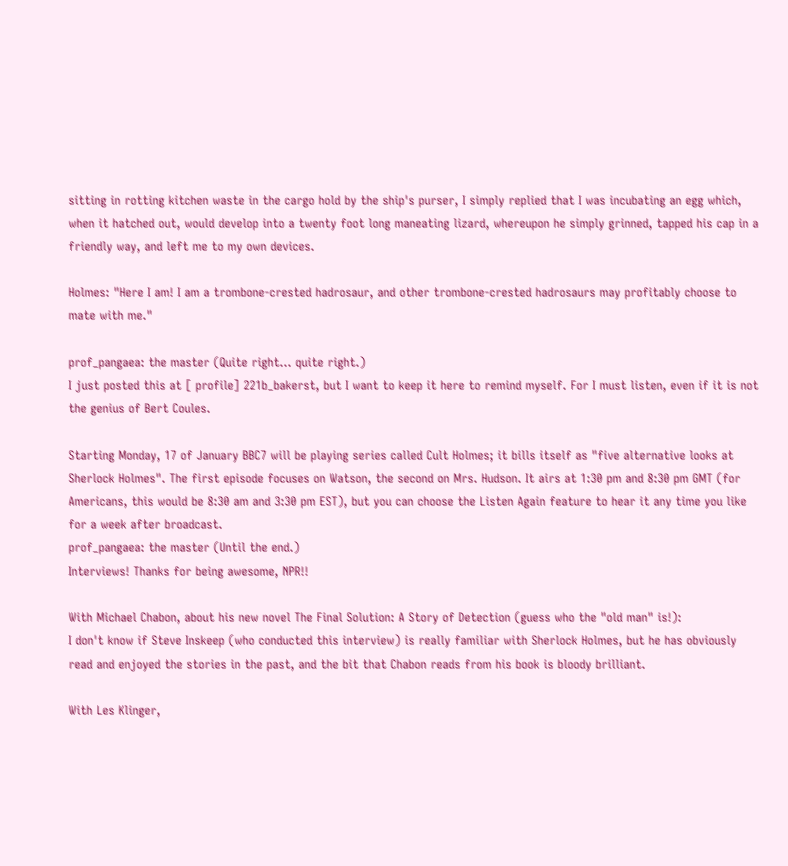sitting in rotting kitchen waste in the cargo hold by the ship's purser, I simply replied that I was incubating an egg which, when it hatched out, would develop into a twenty foot long maneating lizard, whereupon he simply grinned, tapped his cap in a friendly way, and left me to my own devices.

Holmes: "Here I am! I am a trombone-crested hadrosaur, and other trombone-crested hadrosaurs may profitably choose to mate with me."

prof_pangaea: the master (Quite right... quite right.)
I just posted this at [ profile] 221b_bakerst, but I want to keep it here to remind myself. For I must listen, even if it is not the genius of Bert Coules.

Starting Monday, 17 of January BBC7 will be playing series called Cult Holmes; it bills itself as "five alternative looks at Sherlock Holmes". The first episode focuses on Watson, the second on Mrs. Hudson. It airs at 1:30 pm and 8:30 pm GMT (for Americans, this would be 8:30 am and 3:30 pm EST), but you can choose the Listen Again feature to hear it any time you like for a week after broadcast.
prof_pangaea: the master (Until the end.)
Interviews! Thanks for being awesome, NPR!!

With Michael Chabon, about his new novel The Final Solution: A Story of Detection (guess who the "old man" is!):
I don't know if Steve Inskeep (who conducted this interview) is really familiar with Sherlock Holmes, but he has obviously read and enjoyed the stories in the past, and the bit that Chabon reads from his book is bloody brilliant.

With Les Klinger,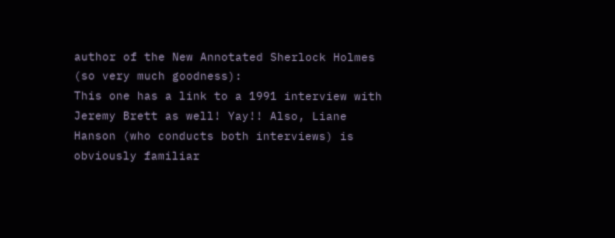author of the New Annotated Sherlock Holmes (so very much goodness):
This one has a link to a 1991 interview with Jeremy Brett as well! Yay!! Also, Liane Hanson (who conducts both interviews) is obviously familiar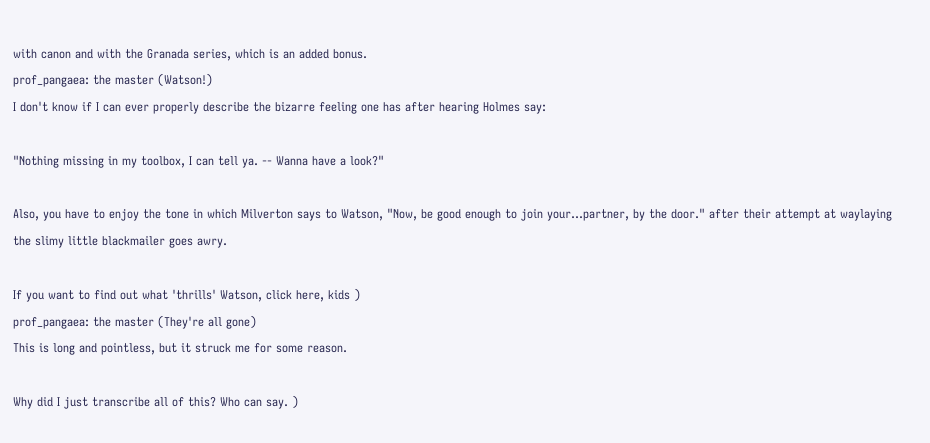with canon and with the Granada series, which is an added bonus.
prof_pangaea: the master (Watson!)
I don't know if I can ever properly describe the bizarre feeling one has after hearing Holmes say:

"Nothing missing in my toolbox, I can tell ya. -- Wanna have a look?"

Also, you have to enjoy the tone in which Milverton says to Watson, "Now, be good enough to join your...partner, by the door." after their attempt at waylaying the slimy little blackmailer goes awry.

If you want to find out what 'thrills' Watson, click here, kids )
prof_pangaea: the master (They're all gone)
This is long and pointless, but it struck me for some reason.

Why did I just transcribe all of this? Who can say. )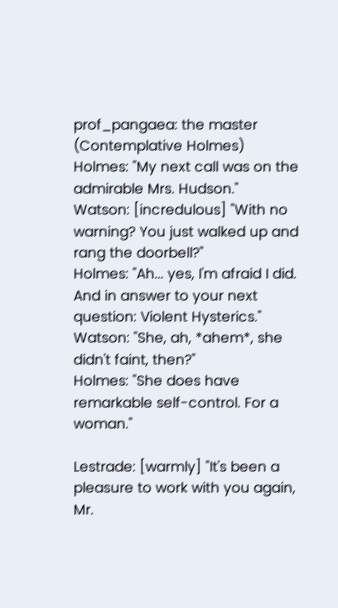prof_pangaea: the master (Contemplative Holmes)
Holmes: "My next call was on the admirable Mrs. Hudson."
Watson: [incredulous] "With no warning? You just walked up and rang the doorbell?"
Holmes: "Ah... yes, I'm afraid I did. And in answer to your next question: Violent Hysterics."
Watson: "She, ah, *ahem*, she didn't faint, then?"
Holmes: "She does have remarkable self-control. For a woman."

Lestrade: [warmly] "It's been a pleasure to work with you again, Mr.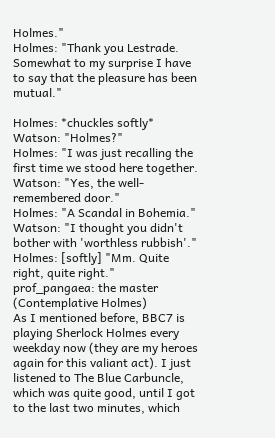Holmes."
Holmes: "Thank you Lestrade. Somewhat to my surprise I have to say that the pleasure has been mutual."

Holmes: *chuckles softly*
Watson: "Holmes?"
Holmes: "I was just recalling the first time we stood here together.
Watson: "Yes, the well-remembered door."
Holmes: "A Scandal in Bohemia."
Watson: "I thought you didn't bother with 'worthless rubbish'."
Holmes: [softly] "Mm. Quite right, quite right."
prof_pangaea: the master (Contemplative Holmes)
As I mentioned before, BBC7 is playing Sherlock Holmes every weekday now (they are my heroes again for this valiant act). I just listened to The Blue Carbuncle, which was quite good, until I got to the last two minutes, which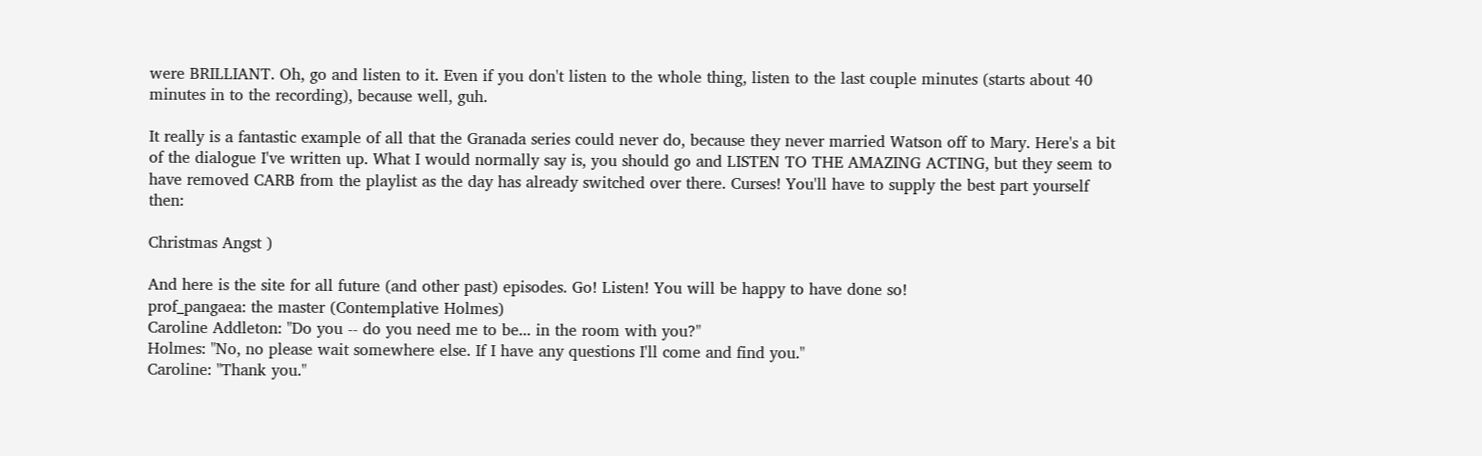were BRILLIANT. Oh, go and listen to it. Even if you don't listen to the whole thing, listen to the last couple minutes (starts about 40 minutes in to the recording), because well, guh.

It really is a fantastic example of all that the Granada series could never do, because they never married Watson off to Mary. Here's a bit of the dialogue I've written up. What I would normally say is, you should go and LISTEN TO THE AMAZING ACTING, but they seem to have removed CARB from the playlist as the day has already switched over there. Curses! You'll have to supply the best part yourself then:

Christmas Angst )

And here is the site for all future (and other past) episodes. Go! Listen! You will be happy to have done so!
prof_pangaea: the master (Contemplative Holmes)
Caroline Addleton: "Do you -- do you need me to be... in the room with you?"
Holmes: "No, no please wait somewhere else. If I have any questions I'll come and find you."
Caroline: "Thank you."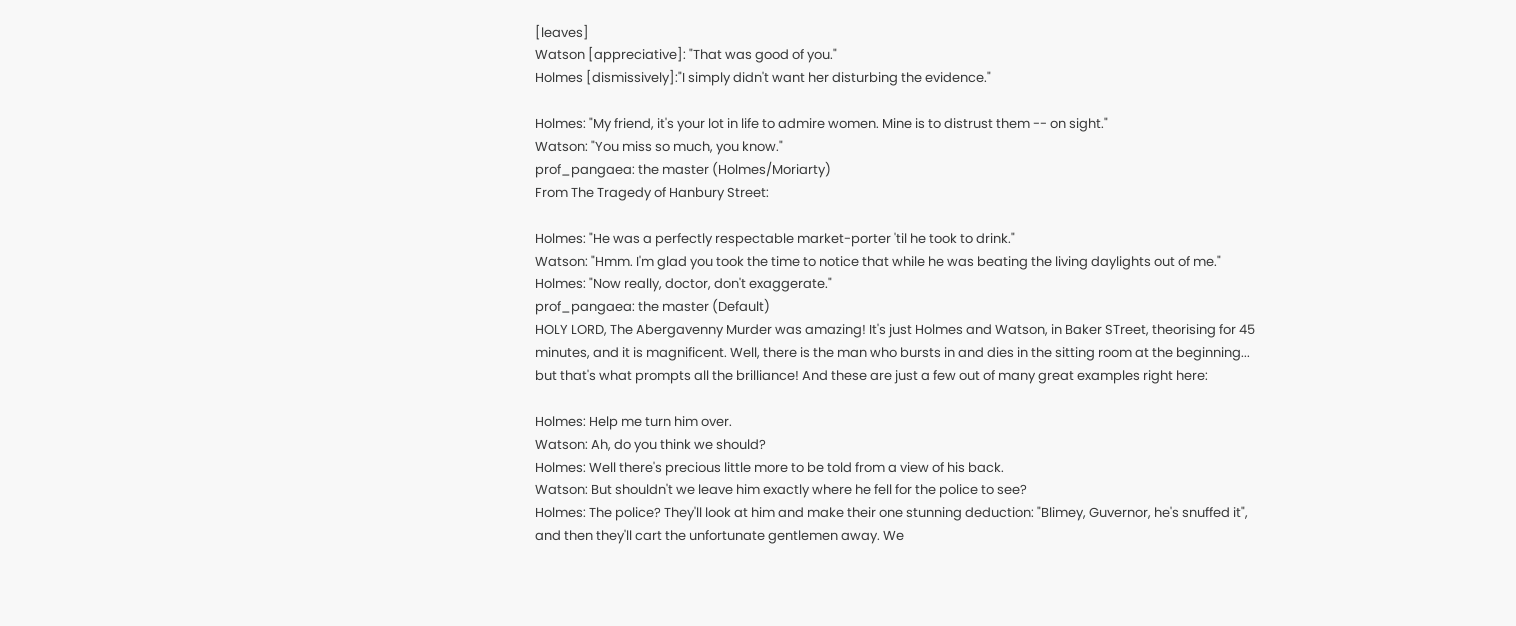[leaves]
Watson [appreciative]: "That was good of you."
Holmes [dismissively]:"I simply didn't want her disturbing the evidence."

Holmes: "My friend, it's your lot in life to admire women. Mine is to distrust them -- on sight."
Watson: "You miss so much, you know."
prof_pangaea: the master (Holmes/Moriarty)
From The Tragedy of Hanbury Street:

Holmes: "He was a perfectly respectable market-porter 'til he took to drink."
Watson: "Hmm. I'm glad you took the time to notice that while he was beating the living daylights out of me."
Holmes: "Now really, doctor, don't exaggerate."
prof_pangaea: the master (Default)
HOLY LORD, The Abergavenny Murder was amazing! It's just Holmes and Watson, in Baker STreet, theorising for 45 minutes, and it is magnificent. Well, there is the man who bursts in and dies in the sitting room at the beginning... but that's what prompts all the brilliance! And these are just a few out of many great examples right here:

Holmes: Help me turn him over.
Watson: Ah, do you think we should?
Holmes: Well there's precious little more to be told from a view of his back.
Watson: But shouldn't we leave him exactly where he fell for the police to see?
Holmes: The police? They'll look at him and make their one stunning deduction: "Blimey, Guvernor, he's snuffed it", and then they'll cart the unfortunate gentlemen away. We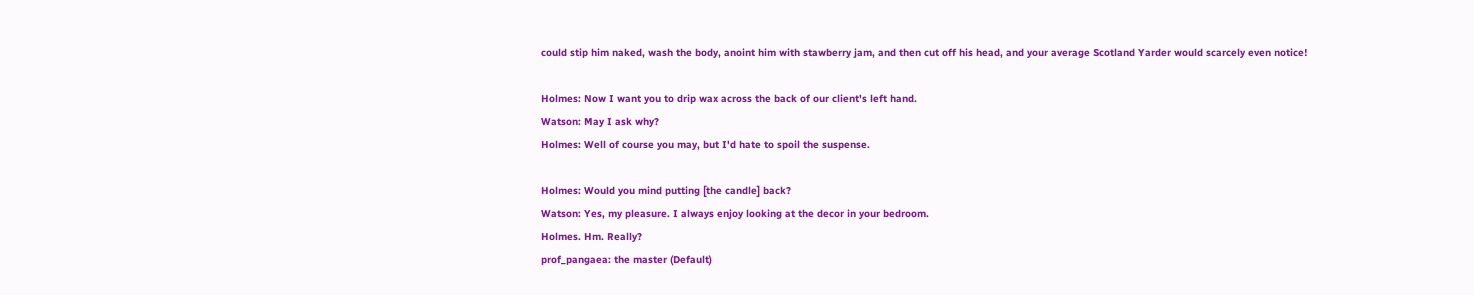could stip him naked, wash the body, anoint him with stawberry jam, and then cut off his head, and your average Scotland Yarder would scarcely even notice!

Holmes: Now I want you to drip wax across the back of our client's left hand.
Watson: May I ask why?
Holmes: Well of course you may, but I'd hate to spoil the suspense.

Holmes: Would you mind putting [the candle] back?
Watson: Yes, my pleasure. I always enjoy looking at the decor in your bedroom.
Holmes. Hm. Really?
prof_pangaea: the master (Default)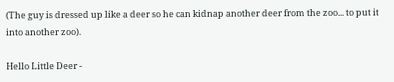(The guy is dressed up like a deer so he can kidnap another deer from the zoo... to put it into another zoo).

Hello Little Deer -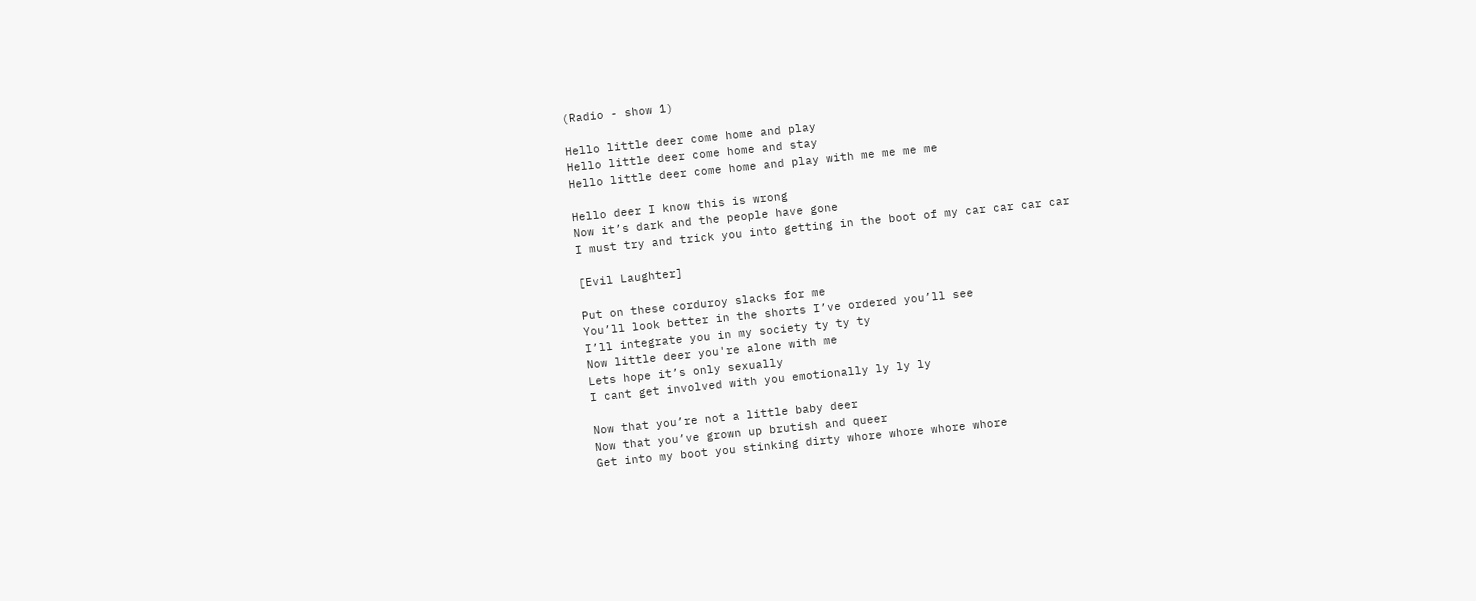(Radio - show 1)

Hello little deer come home and play
Hello little deer come home and stay
Hello little deer come home and play with me me me me

Hello deer I know this is wrong
Now it’s dark and the people have gone
I must try and trick you into getting in the boot of my car car car car

[Evil Laughter]

Put on these corduroy slacks for me
You’ll look better in the shorts I’ve ordered you’ll see
I’ll integrate you in my society ty ty ty
Now little deer you're alone with me
Lets hope it’s only sexually
I cant get involved with you emotionally ly ly ly

Now that you’re not a little baby deer
Now that you’ve grown up brutish and queer
Get into my boot you stinking dirty whore whore whore whore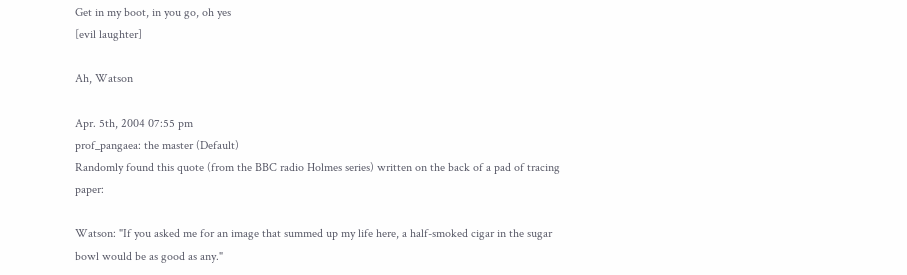Get in my boot, in you go, oh yes
[evil laughter]

Ah, Watson

Apr. 5th, 2004 07:55 pm
prof_pangaea: the master (Default)
Randomly found this quote (from the BBC radio Holmes series) written on the back of a pad of tracing paper:

Watson: "If you asked me for an image that summed up my life here, a half-smoked cigar in the sugar bowl would be as good as any."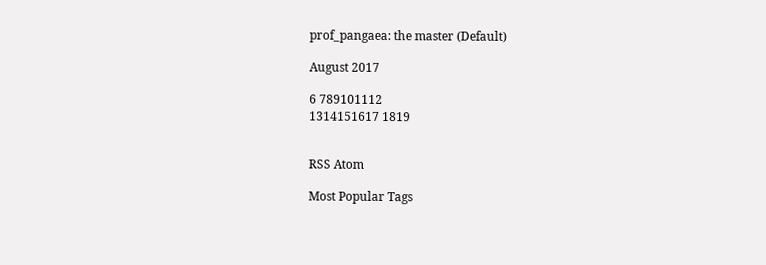prof_pangaea: the master (Default)

August 2017

6 789101112
1314151617 1819


RSS Atom

Most Popular Tags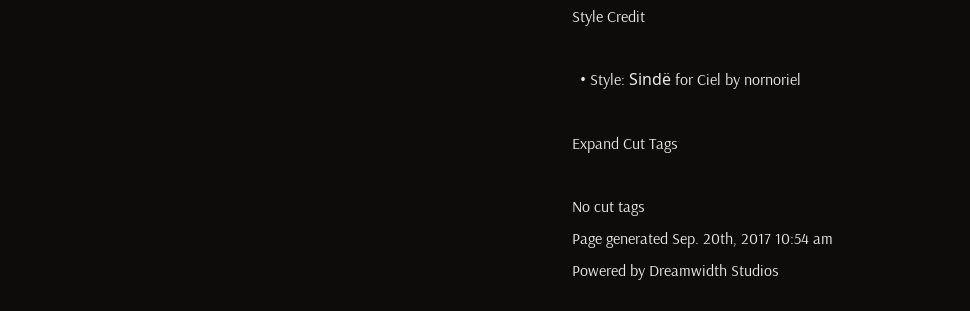Style Credit

  • Style: Sindë for Ciel by nornoriel

Expand Cut Tags

No cut tags
Page generated Sep. 20th, 2017 10:54 am
Powered by Dreamwidth Studios